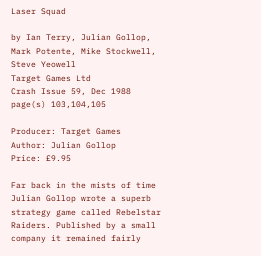Laser Squad

by Ian Terry, Julian Gollop, Mark Potente, Mike Stockwell, Steve Yeowell
Target Games Ltd
Crash Issue 59, Dec 1988   page(s) 103,104,105

Producer: Target Games
Author: Julian Gollop
Price: £9.95

Far back in the mists of time Julian Gollop wrote a superb strategy game called Rebelstar Raiders. Published by a small company it remained fairly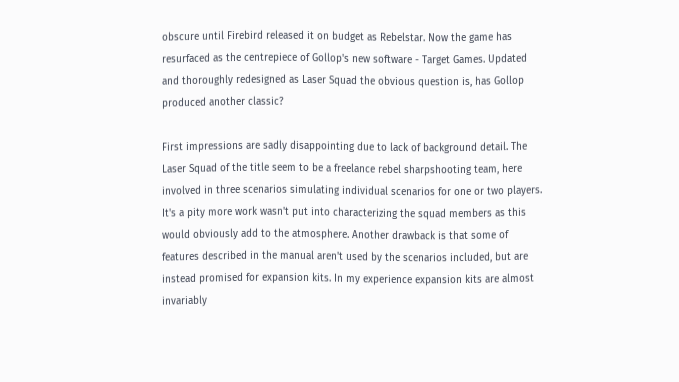obscure until Firebird released it on budget as Rebelstar. Now the game has resurfaced as the centrepiece of Gollop's new software - Target Games. Updated and thoroughly redesigned as Laser Squad the obvious question is, has Gollop produced another classic?

First impressions are sadly disappointing due to lack of background detail. The Laser Squad of the title seem to be a freelance rebel sharpshooting team, here involved in three scenarios simulating individual scenarios for one or two players. It's a pity more work wasn't put into characterizing the squad members as this would obviously add to the atmosphere. Another drawback is that some of features described in the manual aren't used by the scenarios included, but are instead promised for expansion kits. In my experience expansion kits are almost invariably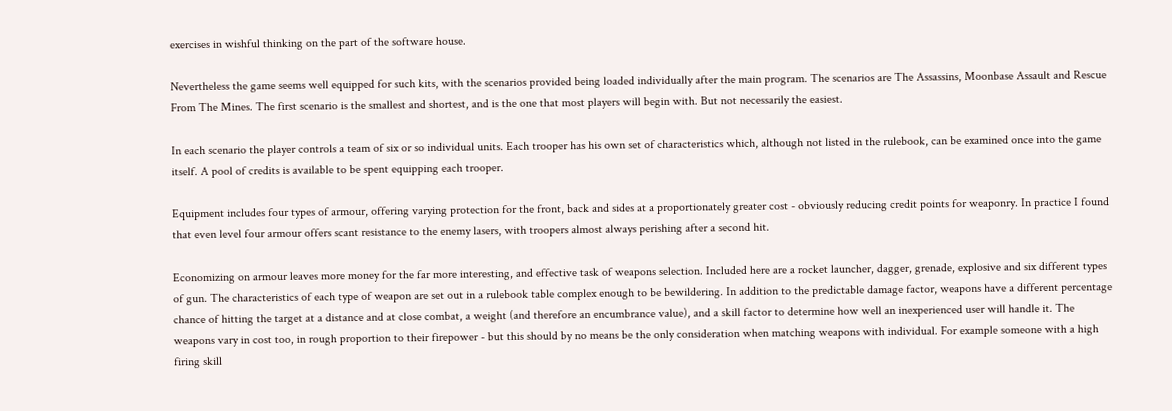exercises in wishful thinking on the part of the software house.

Nevertheless the game seems well equipped for such kits, with the scenarios provided being loaded individually after the main program. The scenarios are The Assassins, Moonbase Assault and Rescue From The Mines. The first scenario is the smallest and shortest, and is the one that most players will begin with. But not necessarily the easiest.

In each scenario the player controls a team of six or so individual units. Each trooper has his own set of characteristics which, although not listed in the rulebook, can be examined once into the game itself. A pool of credits is available to be spent equipping each trooper.

Equipment includes four types of armour, offering varying protection for the front, back and sides at a proportionately greater cost - obviously reducing credit points for weaponry. In practice I found that even level four armour offers scant resistance to the enemy lasers, with troopers almost always perishing after a second hit.

Economizing on armour leaves more money for the far more interesting, and effective task of weapons selection. Included here are a rocket launcher, dagger, grenade, explosive and six different types of gun. The characteristics of each type of weapon are set out in a rulebook table complex enough to be bewildering. In addition to the predictable damage factor, weapons have a different percentage chance of hitting the target at a distance and at close combat, a weight (and therefore an encumbrance value), and a skill factor to determine how well an inexperienced user will handle it. The weapons vary in cost too, in rough proportion to their firepower - but this should by no means be the only consideration when matching weapons with individual. For example someone with a high firing skill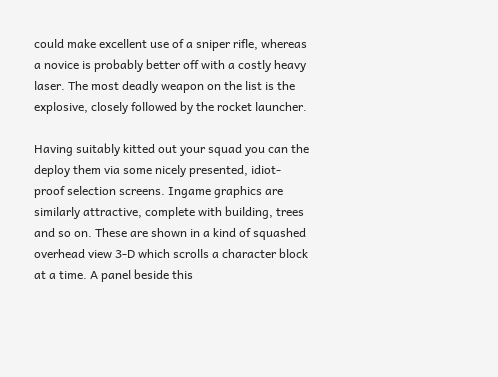could make excellent use of a sniper rifle, whereas a novice is probably better off with a costly heavy laser. The most deadly weapon on the list is the explosive, closely followed by the rocket launcher.

Having suitably kitted out your squad you can the deploy them via some nicely presented, idiot-proof selection screens. Ingame graphics are similarly attractive, complete with building, trees and so on. These are shown in a kind of squashed overhead view 3-D which scrolls a character block at a time. A panel beside this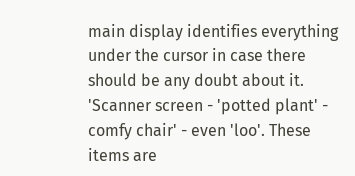main display identifies everything under the cursor in case there should be any doubt about it. 'Scanner screen - 'potted plant' - comfy chair' - even 'loo'. These items are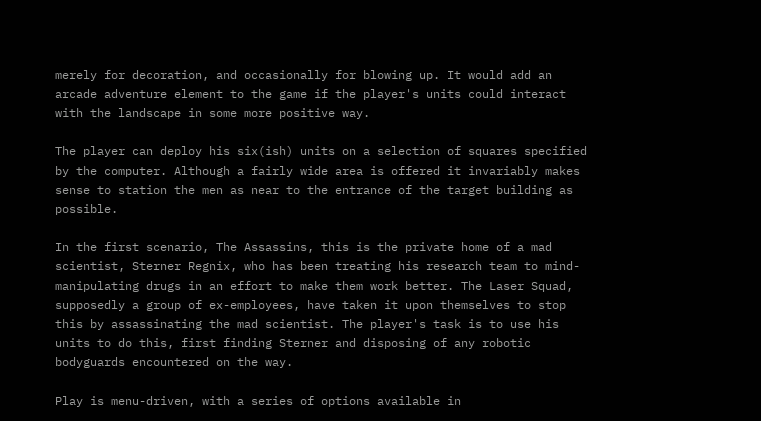merely for decoration, and occasionally for blowing up. It would add an arcade adventure element to the game if the player's units could interact with the landscape in some more positive way.

The player can deploy his six(ish) units on a selection of squares specified by the computer. Although a fairly wide area is offered it invariably makes sense to station the men as near to the entrance of the target building as possible.

In the first scenario, The Assassins, this is the private home of a mad scientist, Sterner Regnix, who has been treating his research team to mind-manipulating drugs in an effort to make them work better. The Laser Squad, supposedly a group of ex-employees, have taken it upon themselves to stop this by assassinating the mad scientist. The player's task is to use his units to do this, first finding Sterner and disposing of any robotic bodyguards encountered on the way.

Play is menu-driven, with a series of options available in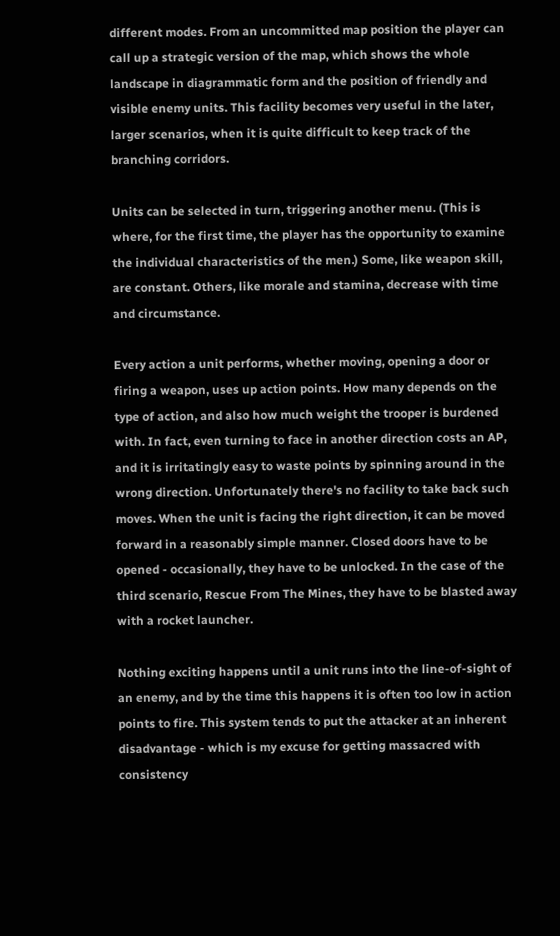different modes. From an uncommitted map position the player can call up a strategic version of the map, which shows the whole landscape in diagrammatic form and the position of friendly and visible enemy units. This facility becomes very useful in the later, larger scenarios, when it is quite difficult to keep track of the branching corridors.

Units can be selected in turn, triggering another menu. (This is where, for the first time, the player has the opportunity to examine the individual characteristics of the men.) Some, like weapon skill, are constant. Others, like morale and stamina, decrease with time and circumstance.

Every action a unit performs, whether moving, opening a door or firing a weapon, uses up action points. How many depends on the type of action, and also how much weight the trooper is burdened with. In fact, even turning to face in another direction costs an AP, and it is irritatingly easy to waste points by spinning around in the wrong direction. Unfortunately there's no facility to take back such moves. When the unit is facing the right direction, it can be moved forward in a reasonably simple manner. Closed doors have to be opened - occasionally, they have to be unlocked. In the case of the third scenario, Rescue From The Mines, they have to be blasted away with a rocket launcher.

Nothing exciting happens until a unit runs into the line-of-sight of an enemy, and by the time this happens it is often too low in action points to fire. This system tends to put the attacker at an inherent disadvantage - which is my excuse for getting massacred with consistency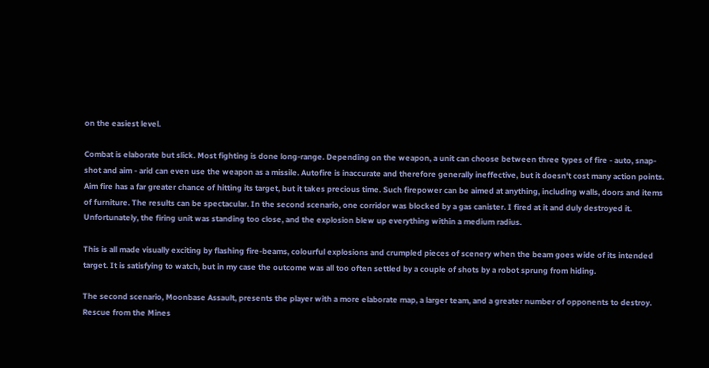on the easiest level.

Combat is elaborate but slick. Most fighting is done long-range. Depending on the weapon, a unit can choose between three types of fire - auto, snap-shot and aim - arid can even use the weapon as a missile. Autofire is inaccurate and therefore generally ineffective, but it doesn't cost many action points. Aim fire has a far greater chance of hitting its target, but it takes precious time. Such firepower can be aimed at anything, including walls, doors and items of furniture. The results can be spectacular. In the second scenario, one corridor was blocked by a gas canister. I fired at it and duly destroyed it. Unfortunately, the firing unit was standing too close, and the explosion blew up everything within a medium radius.

This is all made visually exciting by flashing fire-beams, colourful explosions and crumpled pieces of scenery when the beam goes wide of its intended target. It is satisfying to watch, but in my case the outcome was all too often settled by a couple of shots by a robot sprung from hiding.

The second scenario, Moonbase Assault, presents the player with a more elaborate map, a larger team, and a greater number of opponents to destroy. Rescue from the Mines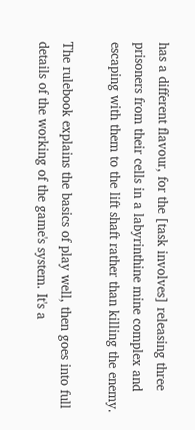has a different flavour, for the [task involves] releasing three prisoners from their cells in a labyrinthine mine complex and escaping with them to the lift shaft rather than killing the enemy.

The rulebook explains the basics of play well, then goes into full details of the working of the game's system. It's a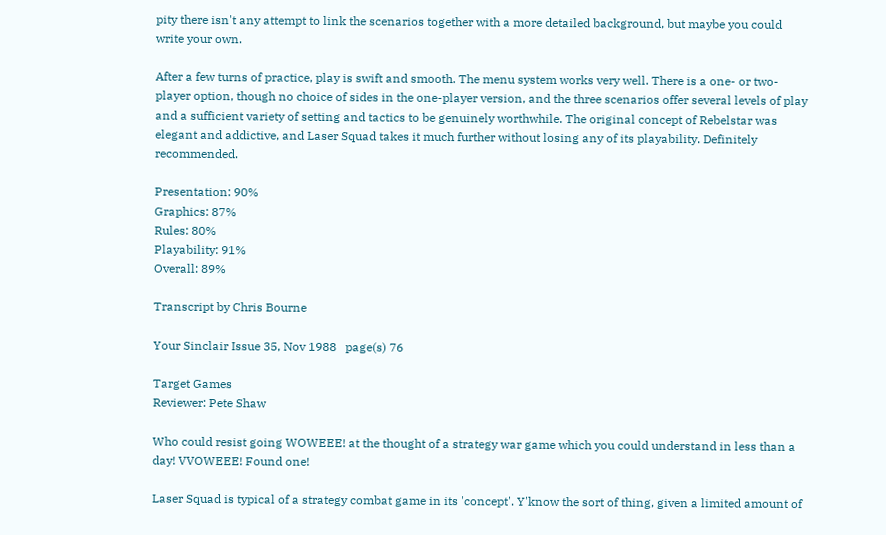pity there isn't any attempt to link the scenarios together with a more detailed background, but maybe you could write your own.

After a few turns of practice, play is swift and smooth. The menu system works very well. There is a one- or two-player option, though no choice of sides in the one-player version, and the three scenarios offer several levels of play and a sufficient variety of setting and tactics to be genuinely worthwhile. The original concept of Rebelstar was elegant and addictive, and Laser Squad takes it much further without losing any of its playability. Definitely recommended.

Presentation: 90%
Graphics: 87%
Rules: 80%
Playability: 91%
Overall: 89%

Transcript by Chris Bourne

Your Sinclair Issue 35, Nov 1988   page(s) 76

Target Games
Reviewer: Pete Shaw

Who could resist going WOWEEE! at the thought of a strategy war game which you could understand in less than a day! VVOWEEE! Found one!

Laser Squad is typical of a strategy combat game in its 'concept'. Y'know the sort of thing, given a limited amount of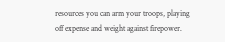resources you can arm your troops, playing off expense and weight against firepower.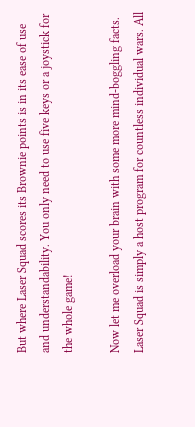But where Laser Squad scores its Brownie points is in its ease of use and understandability. You only need to use five keys or a joystick for the whole game!

Now let me overload your brain with some more mind-boggling facts. Laser Squad is simply a host program for countless individual wars. All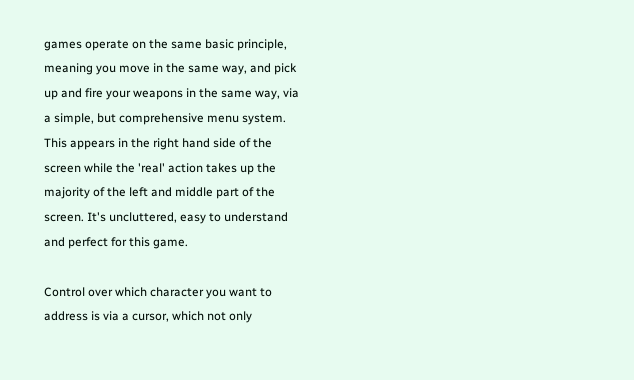games operate on the same basic principle, meaning you move in the same way, and pick up and fire your weapons in the same way, via a simple, but comprehensive menu system. This appears in the right hand side of the screen while the 'real' action takes up the majority of the left and middle part of the screen. It's uncluttered, easy to understand and perfect for this game.

Control over which character you want to address is via a cursor, which not only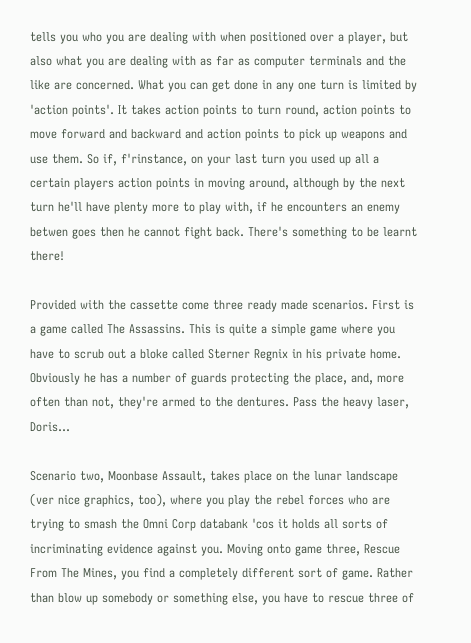tells you who you are dealing with when positioned over a player, but also what you are dealing with as far as computer terminals and the like are concerned. What you can get done in any one turn is limited by 'action points'. It takes action points to turn round, action points to move forward and backward and action points to pick up weapons and use them. So if, f'rinstance, on your last turn you used up all a certain players action points in moving around, although by the next turn he'll have plenty more to play with, if he encounters an enemy betwen goes then he cannot fight back. There's something to be learnt there!

Provided with the cassette come three ready made scenarios. First is a game called The Assassins. This is quite a simple game where you have to scrub out a bloke called Sterner Regnix in his private home. Obviously he has a number of guards protecting the place, and, more often than not, they're armed to the dentures. Pass the heavy laser, Doris...

Scenario two, Moonbase Assault, takes place on the lunar landscape (ver nice graphics, too), where you play the rebel forces who are trying to smash the Omni Corp databank 'cos it holds all sorts of incriminating evidence against you. Moving onto game three, Rescue From The Mines, you find a completely different sort of game. Rather than blow up somebody or something else, you have to rescue three of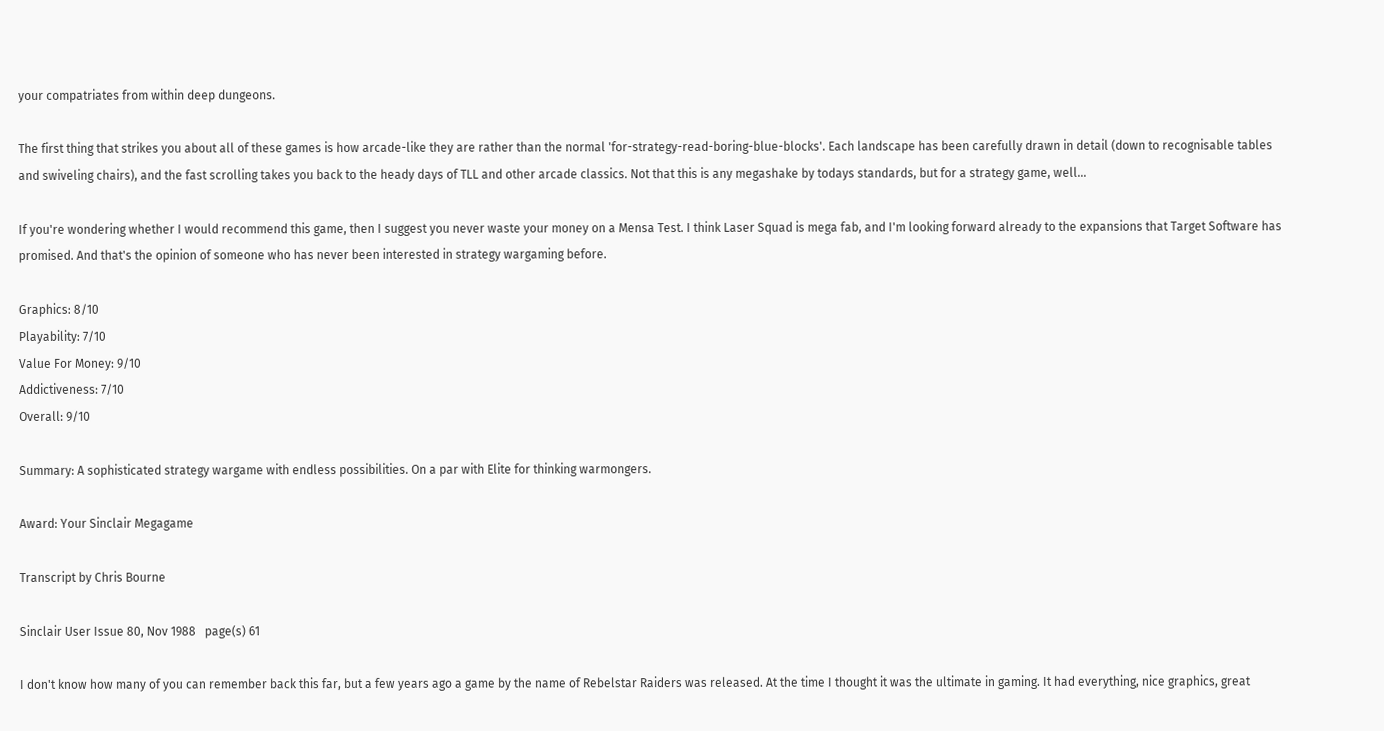your compatriates from within deep dungeons.

The first thing that strikes you about all of these games is how arcade-like they are rather than the normal 'for-strategy-read-boring-blue-blocks'. Each landscape has been carefully drawn in detail (down to recognisable tables and swiveling chairs), and the fast scrolling takes you back to the heady days of TLL and other arcade classics. Not that this is any megashake by todays standards, but for a strategy game, well...

If you're wondering whether I would recommend this game, then I suggest you never waste your money on a Mensa Test. I think Laser Squad is mega fab, and I'm looking forward already to the expansions that Target Software has promised. And that's the opinion of someone who has never been interested in strategy wargaming before.

Graphics: 8/10
Playability: 7/10
Value For Money: 9/10
Addictiveness: 7/10
Overall: 9/10

Summary: A sophisticated strategy wargame with endless possibilities. On a par with Elite for thinking warmongers.

Award: Your Sinclair Megagame

Transcript by Chris Bourne

Sinclair User Issue 80, Nov 1988   page(s) 61

I don't know how many of you can remember back this far, but a few years ago a game by the name of Rebelstar Raiders was released. At the time I thought it was the ultimate in gaming. It had everything, nice graphics, great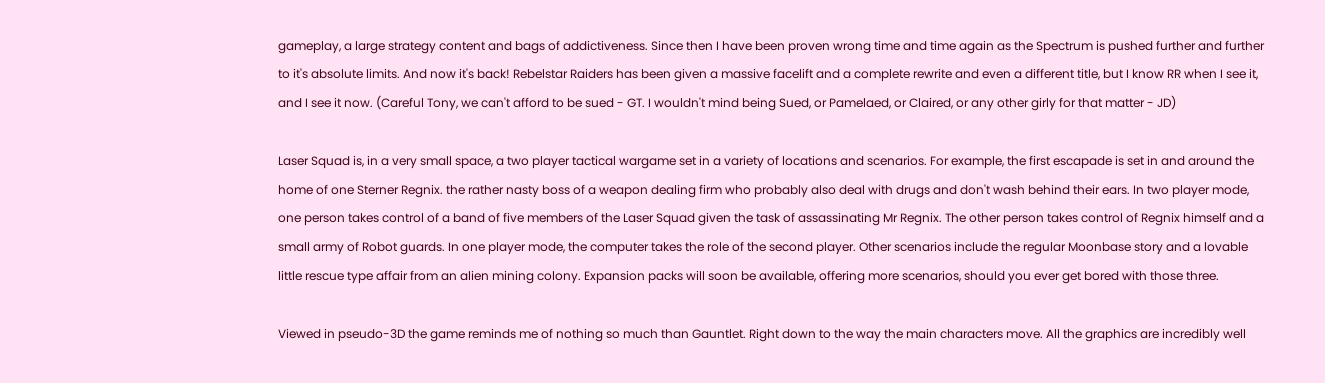gameplay, a large strategy content and bags of addictiveness. Since then I have been proven wrong time and time again as the Spectrum is pushed further and further to it's absolute limits. And now it's back! Rebelstar Raiders has been given a massive facelift and a complete rewrite and even a different title, but I know RR when I see it, and I see it now. (Careful Tony, we can't afford to be sued - GT. I wouldn't mind being Sued, or Pamelaed, or Claired, or any other girly for that matter - JD)

Laser Squad is, in a very small space, a two player tactical wargame set in a variety of locations and scenarios. For example, the first escapade is set in and around the home of one Sterner Regnix. the rather nasty boss of a weapon dealing firm who probably also deal with drugs and don't wash behind their ears. In two player mode, one person takes control of a band of five members of the Laser Squad given the task of assassinating Mr Regnix. The other person takes control of Regnix himself and a small army of Robot guards. In one player mode, the computer takes the role of the second player. Other scenarios include the regular Moonbase story and a lovable little rescue type affair from an alien mining colony. Expansion packs will soon be available, offering more scenarios, should you ever get bored with those three.

Viewed in pseudo-3D the game reminds me of nothing so much than Gauntlet. Right down to the way the main characters move. All the graphics are incredibly well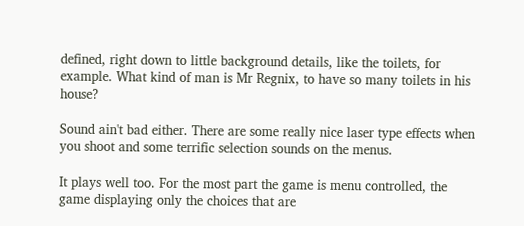defined, right down to little background details, like the toilets, for example. What kind of man is Mr Regnix, to have so many toilets in his house?

Sound ain't bad either. There are some really nice laser type effects when you shoot and some terrific selection sounds on the menus.

It plays well too. For the most part the game is menu controlled, the game displaying only the choices that are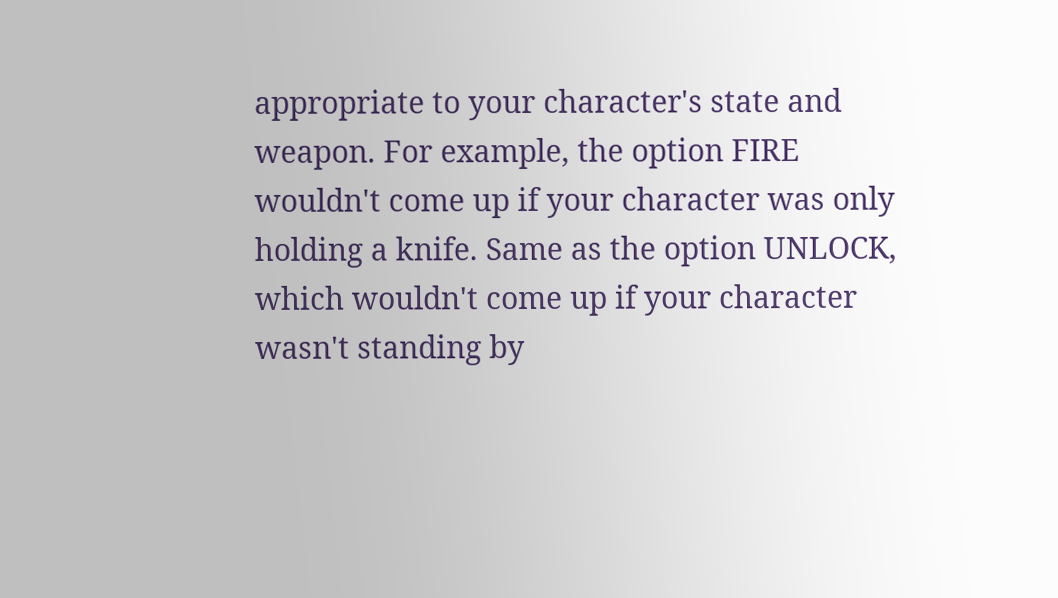appropriate to your character's state and weapon. For example, the option FIRE wouldn't come up if your character was only holding a knife. Same as the option UNLOCK, which wouldn't come up if your character wasn't standing by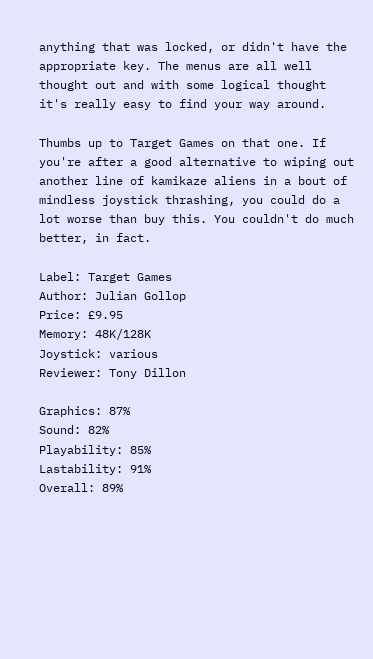anything that was locked, or didn't have the appropriate key. The menus are all well thought out and with some logical thought it's really easy to find your way around.

Thumbs up to Target Games on that one. If you're after a good alternative to wiping out another line of kamikaze aliens in a bout of mindless joystick thrashing, you could do a lot worse than buy this. You couldn't do much better, in fact.

Label: Target Games
Author: Julian Gollop
Price: £9.95
Memory: 48K/128K
Joystick: various
Reviewer: Tony Dillon

Graphics: 87%
Sound: 82%
Playability: 85%
Lastability: 91%
Overall: 89%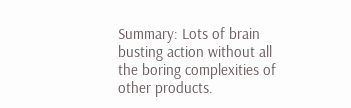Summary: Lots of brain busting action without all the boring complexities of other products.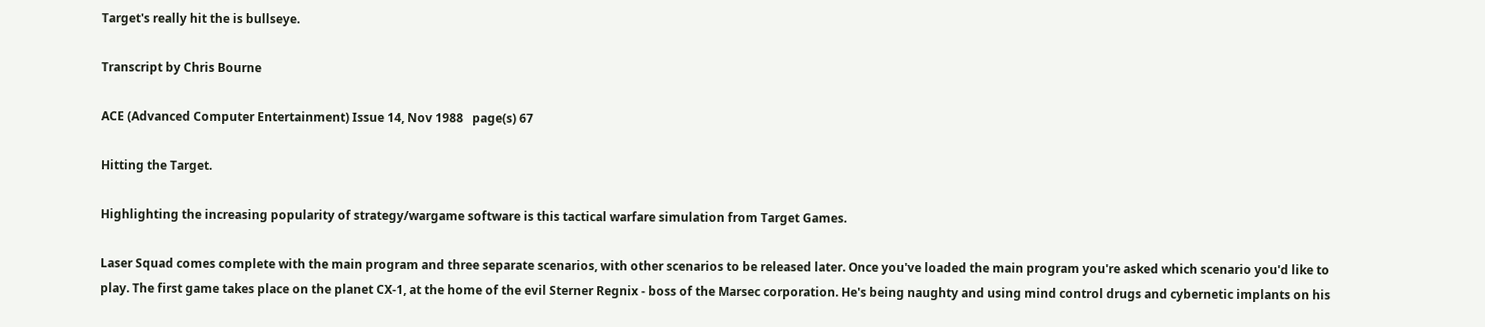Target's really hit the is bullseye.

Transcript by Chris Bourne

ACE (Advanced Computer Entertainment) Issue 14, Nov 1988   page(s) 67

Hitting the Target.

Highlighting the increasing popularity of strategy/wargame software is this tactical warfare simulation from Target Games.

Laser Squad comes complete with the main program and three separate scenarios, with other scenarios to be released later. Once you've loaded the main program you're asked which scenario you'd like to play. The first game takes place on the planet CX-1, at the home of the evil Sterner Regnix - boss of the Marsec corporation. He's being naughty and using mind control drugs and cybernetic implants on his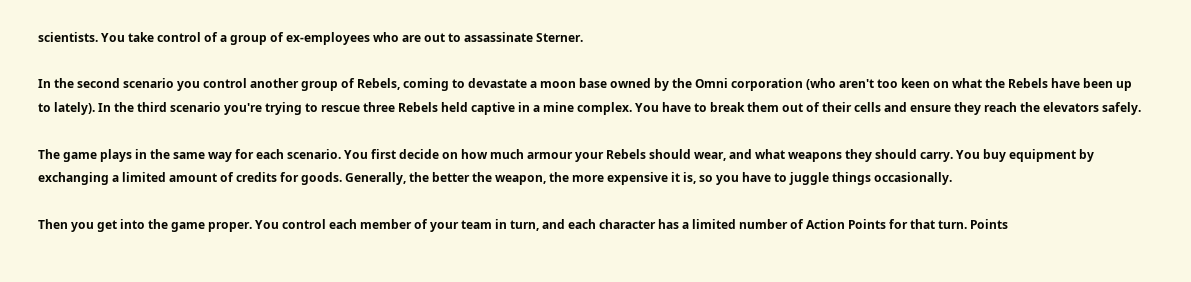scientists. You take control of a group of ex-employees who are out to assassinate Sterner.

In the second scenario you control another group of Rebels, coming to devastate a moon base owned by the Omni corporation (who aren't too keen on what the Rebels have been up to lately). In the third scenario you're trying to rescue three Rebels held captive in a mine complex. You have to break them out of their cells and ensure they reach the elevators safely.

The game plays in the same way for each scenario. You first decide on how much armour your Rebels should wear, and what weapons they should carry. You buy equipment by exchanging a limited amount of credits for goods. Generally, the better the weapon, the more expensive it is, so you have to juggle things occasionally.

Then you get into the game proper. You control each member of your team in turn, and each character has a limited number of Action Points for that turn. Points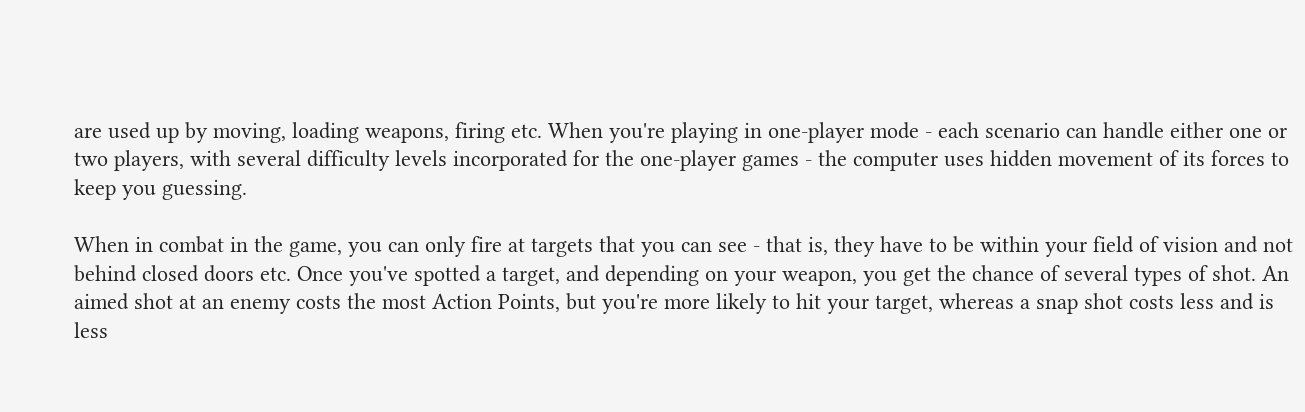are used up by moving, loading weapons, firing etc. When you're playing in one-player mode - each scenario can handle either one or two players, with several difficulty levels incorporated for the one-player games - the computer uses hidden movement of its forces to keep you guessing.

When in combat in the game, you can only fire at targets that you can see - that is, they have to be within your field of vision and not behind closed doors etc. Once you've spotted a target, and depending on your weapon, you get the chance of several types of shot. An aimed shot at an enemy costs the most Action Points, but you're more likely to hit your target, whereas a snap shot costs less and is less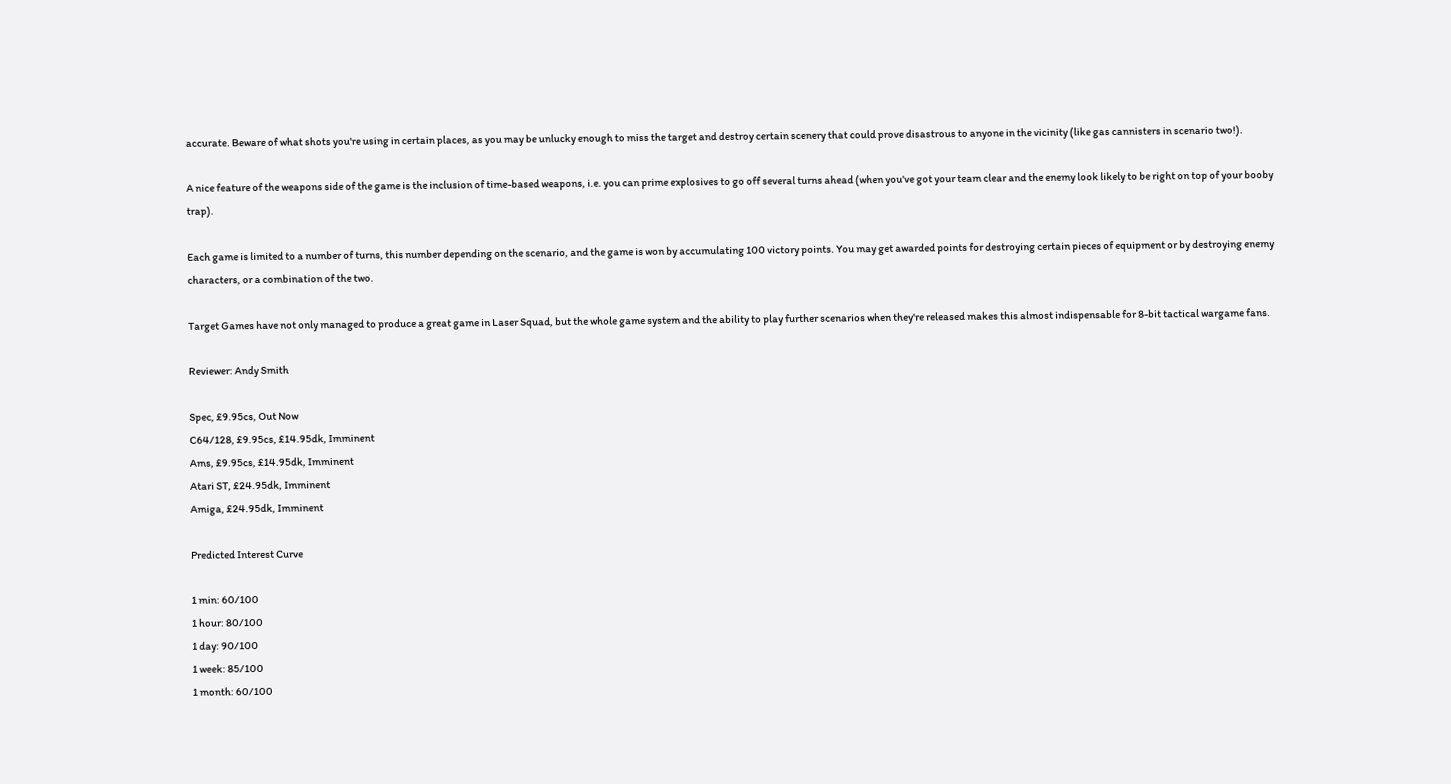accurate. Beware of what shots you're using in certain places, as you may be unlucky enough to miss the target and destroy certain scenery that could prove disastrous to anyone in the vicinity (like gas cannisters in scenario two!).

A nice feature of the weapons side of the game is the inclusion of time-based weapons, i.e. you can prime explosives to go off several turns ahead (when you've got your team clear and the enemy look likely to be right on top of your booby trap).

Each game is limited to a number of turns, this number depending on the scenario, and the game is won by accumulating 100 victory points. You may get awarded points for destroying certain pieces of equipment or by destroying enemy characters, or a combination of the two.

Target Games have not only managed to produce a great game in Laser Squad, but the whole game system and the ability to play further scenarios when they're released makes this almost indispensable for 8-bit tactical wargame fans.

Reviewer: Andy Smith

Spec, £9.95cs, Out Now
C64/128, £9.95cs, £14.95dk, Imminent
Ams, £9.95cs, £14.95dk, Imminent
Atari ST, £24.95dk, Imminent
Amiga, £24.95dk, Imminent

Predicted Interest Curve

1 min: 60/100
1 hour: 80/100
1 day: 90/100
1 week: 85/100
1 month: 60/100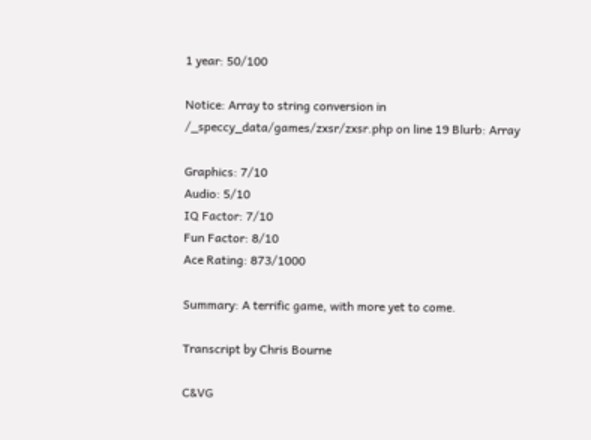1 year: 50/100

Notice: Array to string conversion in /_speccy_data/games/zxsr/zxsr.php on line 19 Blurb: Array

Graphics: 7/10
Audio: 5/10
IQ Factor: 7/10
Fun Factor: 8/10
Ace Rating: 873/1000

Summary: A terrific game, with more yet to come.

Transcript by Chris Bourne

C&VG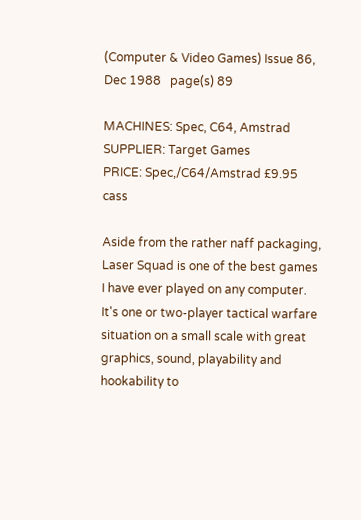(Computer & Video Games) Issue 86, Dec 1988   page(s) 89

MACHINES: Spec, C64, Amstrad
SUPPLIER: Target Games
PRICE: Spec,/C64/Amstrad £9.95 cass

Aside from the rather naff packaging, Laser Squad is one of the best games I have ever played on any computer. It's one or two-player tactical warfare situation on a small scale with great graphics, sound, playability and hookability to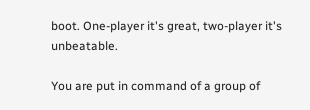boot. One-player it's great, two-player it's unbeatable.

You are put in command of a group of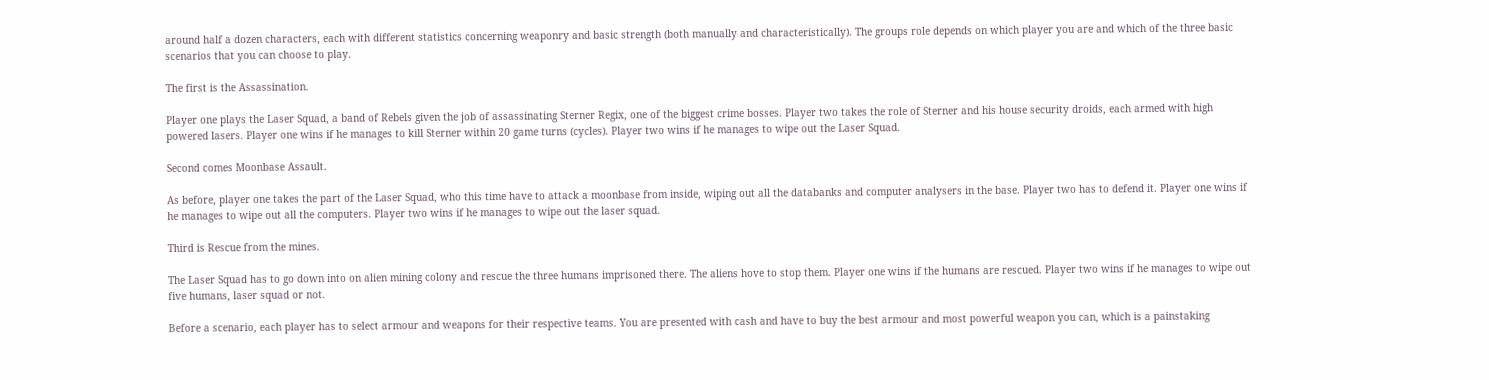around half a dozen characters, each with different statistics concerning weaponry and basic strength (both manually and characteristically). The groups role depends on which player you are and which of the three basic scenarios that you can choose to play.

The first is the Assassination.

Player one plays the Laser Squad, a band of Rebels given the job of assassinating Sterner Regix, one of the biggest crime bosses. Player two takes the role of Sterner and his house security droids, each armed with high powered lasers. Player one wins if he manages to kill Sterner within 20 game turns (cycles). Player two wins if he manages to wipe out the Laser Squad.

Second comes Moonbase Assault.

As before, player one takes the part of the Laser Squad, who this time have to attack a moonbase from inside, wiping out all the databanks and computer analysers in the base. Player two has to defend it. Player one wins if he manages to wipe out all the computers. Player two wins if he manages to wipe out the laser squad.

Third is Rescue from the mines.

The Laser Squad has to go down into on alien mining colony and rescue the three humans imprisoned there. The aliens hove to stop them. Player one wins if the humans are rescued. Player two wins if he manages to wipe out five humans, laser squad or not.

Before a scenario, each player has to select armour and weapons for their respective teams. You are presented with cash and have to buy the best armour and most powerful weapon you can, which is a painstaking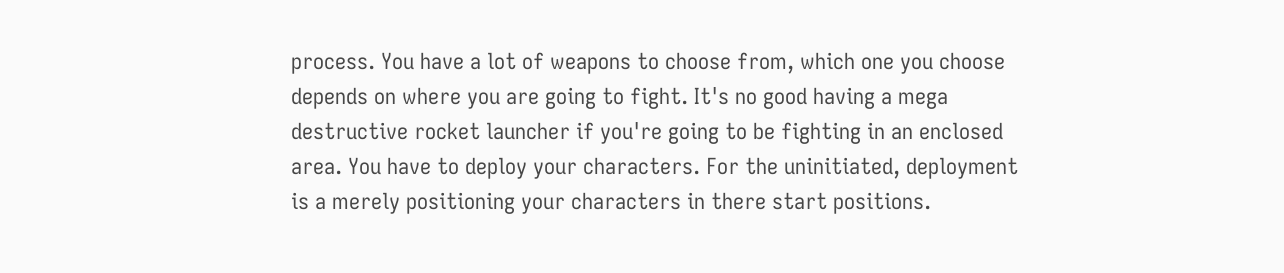process. You have a lot of weapons to choose from, which one you choose depends on where you are going to fight. It's no good having a mega destructive rocket launcher if you're going to be fighting in an enclosed area. You have to deploy your characters. For the uninitiated, deployment is a merely positioning your characters in there start positions.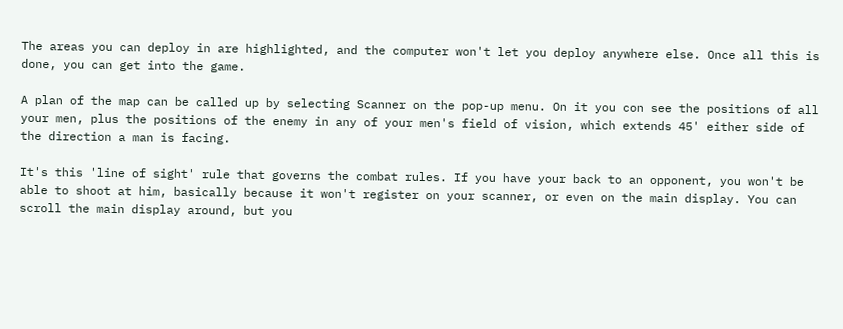The areas you can deploy in are highlighted, and the computer won't let you deploy anywhere else. Once all this is done, you can get into the game.

A plan of the map can be called up by selecting Scanner on the pop-up menu. On it you con see the positions of all your men, plus the positions of the enemy in any of your men's field of vision, which extends 45' either side of the direction a man is facing.

It's this 'line of sight' rule that governs the combat rules. If you have your back to an opponent, you won't be able to shoot at him, basically because it won't register on your scanner, or even on the main display. You can scroll the main display around, but you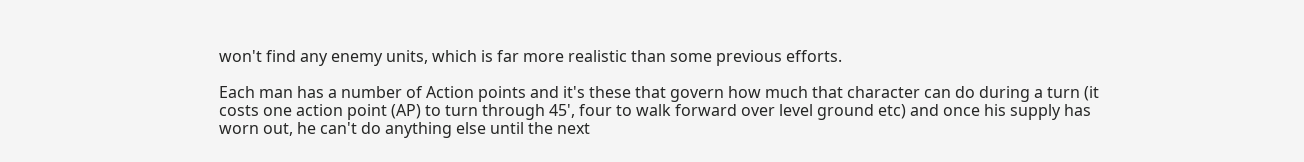won't find any enemy units, which is far more realistic than some previous efforts.

Each man has a number of Action points and it's these that govern how much that character can do during a turn (it costs one action point (AP) to turn through 45', four to walk forward over level ground etc) and once his supply has worn out, he can't do anything else until the next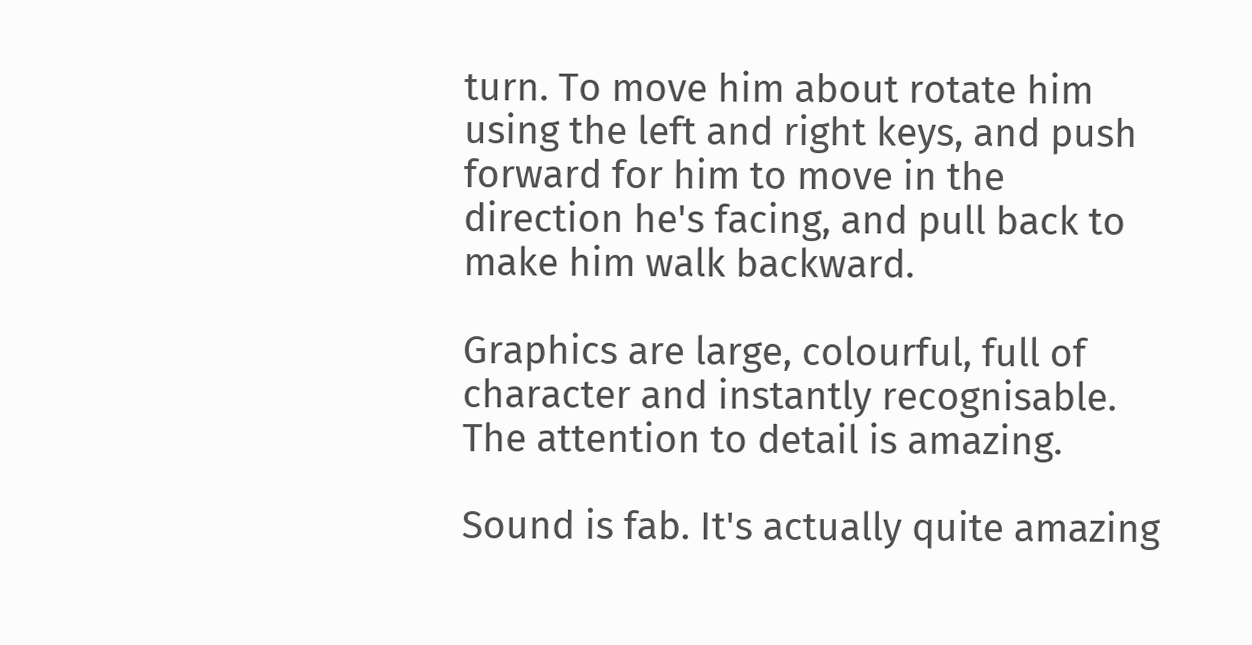turn. To move him about rotate him using the left and right keys, and push forward for him to move in the direction he's facing, and pull back to make him walk backward.

Graphics are large, colourful, full of character and instantly recognisable. The attention to detail is amazing.

Sound is fab. It's actually quite amazing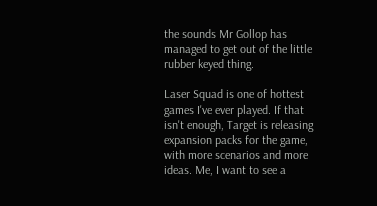the sounds Mr Gollop has managed to get out of the little rubber keyed thing.

Laser Squad is one of hottest games I've ever played. If that isn't enough, Target is releasing expansion packs for the game, with more scenarios and more ideas. Me, I want to see a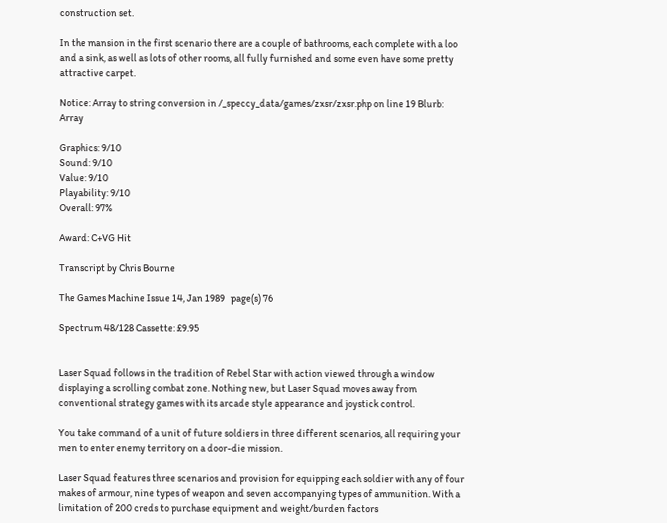construction set.

In the mansion in the first scenario there are a couple of bathrooms, each complete with a loo and a sink, as well as lots of other rooms, all fully furnished and some even have some pretty attractive carpet.

Notice: Array to string conversion in /_speccy_data/games/zxsr/zxsr.php on line 19 Blurb: Array

Graphics: 9/10
Sound: 9/10
Value: 9/10
Playability: 9/10
Overall: 97%

Award: C+VG Hit

Transcript by Chris Bourne

The Games Machine Issue 14, Jan 1989   page(s) 76

Spectrum 48/128 Cassette: £9.95


Laser Squad follows in the tradition of Rebel Star with action viewed through a window displaying a scrolling combat zone. Nothing new, but Laser Squad moves away from conventional strategy games with its arcade style appearance and joystick control.

You take command of a unit of future soldiers in three different scenarios, all requiring your men to enter enemy territory on a door-die mission.

Laser Squad features three scenarios and provision for equipping each soldier with any of four makes of armour, nine types of weapon and seven accompanying types of ammunition. With a limitation of 200 creds to purchase equipment and weight/burden factors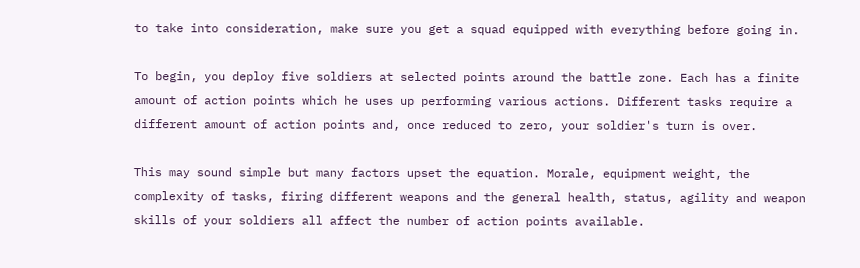to take into consideration, make sure you get a squad equipped with everything before going in.

To begin, you deploy five soldiers at selected points around the battle zone. Each has a finite amount of action points which he uses up performing various actions. Different tasks require a different amount of action points and, once reduced to zero, your soldier's turn is over.

This may sound simple but many factors upset the equation. Morale, equipment weight, the complexity of tasks, firing different weapons and the general health, status, agility and weapon skills of your soldiers all affect the number of action points available.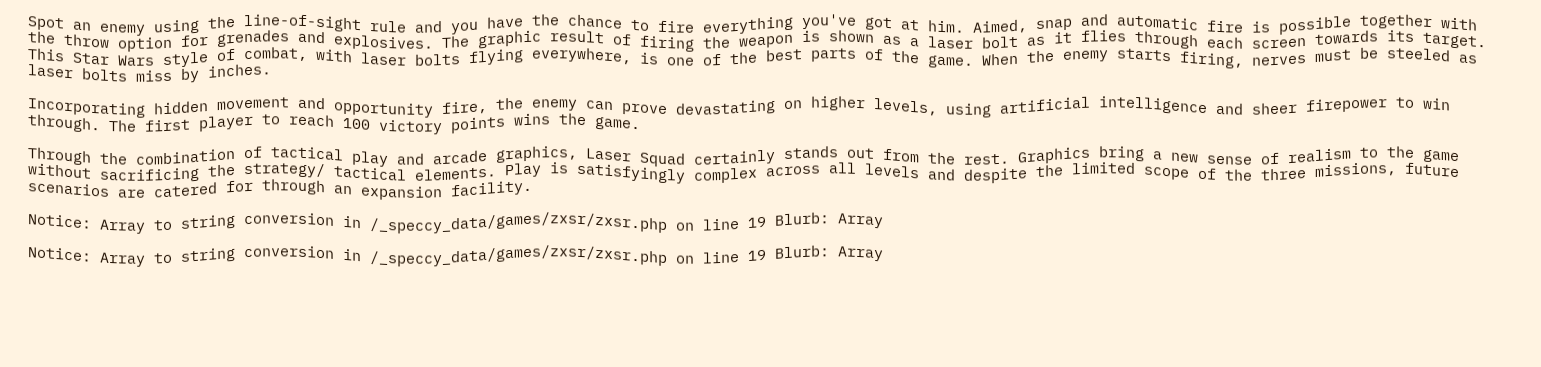Spot an enemy using the line-of-sight rule and you have the chance to fire everything you've got at him. Aimed, snap and automatic fire is possible together with the throw option for grenades and explosives. The graphic result of firing the weapon is shown as a laser bolt as it flies through each screen towards its target. This Star Wars style of combat, with laser bolts flying everywhere, is one of the best parts of the game. When the enemy starts firing, nerves must be steeled as laser bolts miss by inches.

Incorporating hidden movement and opportunity fire, the enemy can prove devastating on higher levels, using artificial intelligence and sheer firepower to win through. The first player to reach 100 victory points wins the game.

Through the combination of tactical play and arcade graphics, Laser Squad certainly stands out from the rest. Graphics bring a new sense of realism to the game without sacrificing the strategy/ tactical elements. Play is satisfyingly complex across all levels and despite the limited scope of the three missions, future scenarios are catered for through an expansion facility.

Notice: Array to string conversion in /_speccy_data/games/zxsr/zxsr.php on line 19 Blurb: Array

Notice: Array to string conversion in /_speccy_data/games/zxsr/zxsr.php on line 19 Blurb: Array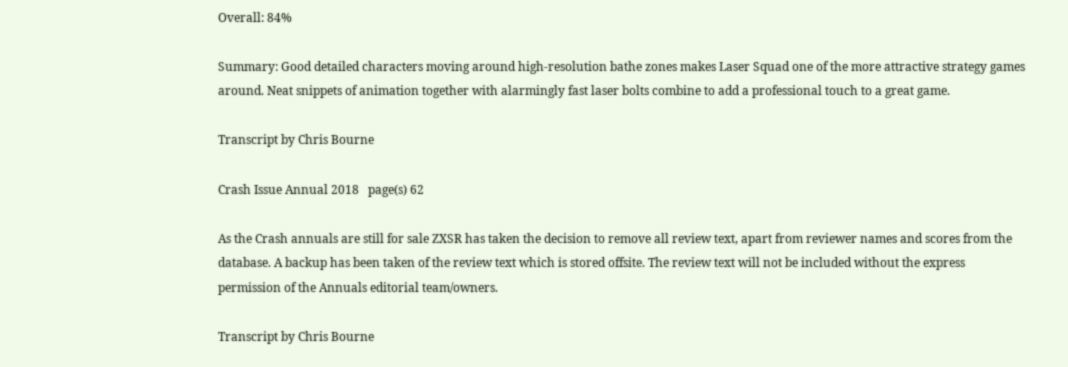Overall: 84%

Summary: Good detailed characters moving around high-resolution bathe zones makes Laser Squad one of the more attractive strategy games around. Neat snippets of animation together with alarmingly fast laser bolts combine to add a professional touch to a great game.

Transcript by Chris Bourne

Crash Issue Annual 2018   page(s) 62

As the Crash annuals are still for sale ZXSR has taken the decision to remove all review text, apart from reviewer names and scores from the database. A backup has been taken of the review text which is stored offsite. The review text will not be included without the express permission of the Annuals editorial team/owners.

Transcript by Chris Bourne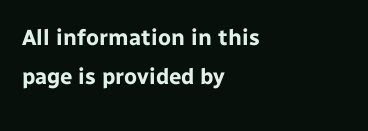All information in this page is provided by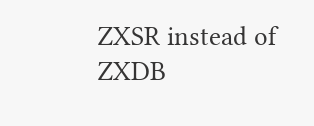ZXSR instead of ZXDB